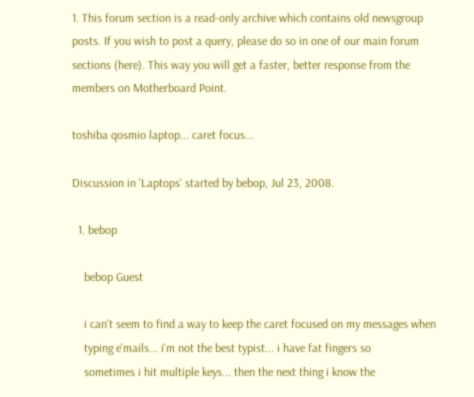1. This forum section is a read-only archive which contains old newsgroup posts. If you wish to post a query, please do so in one of our main forum sections (here). This way you will get a faster, better response from the members on Motherboard Point.

toshiba qosmio laptop... caret focus...

Discussion in 'Laptops' started by bebop, Jul 23, 2008.

  1. bebop

    bebop Guest

    i can't seem to find a way to keep the caret focused on my messages when
    typing e'mails... i'm not the best typist... i have fat fingers so
    sometimes i hit multiple keys... then the next thing i know the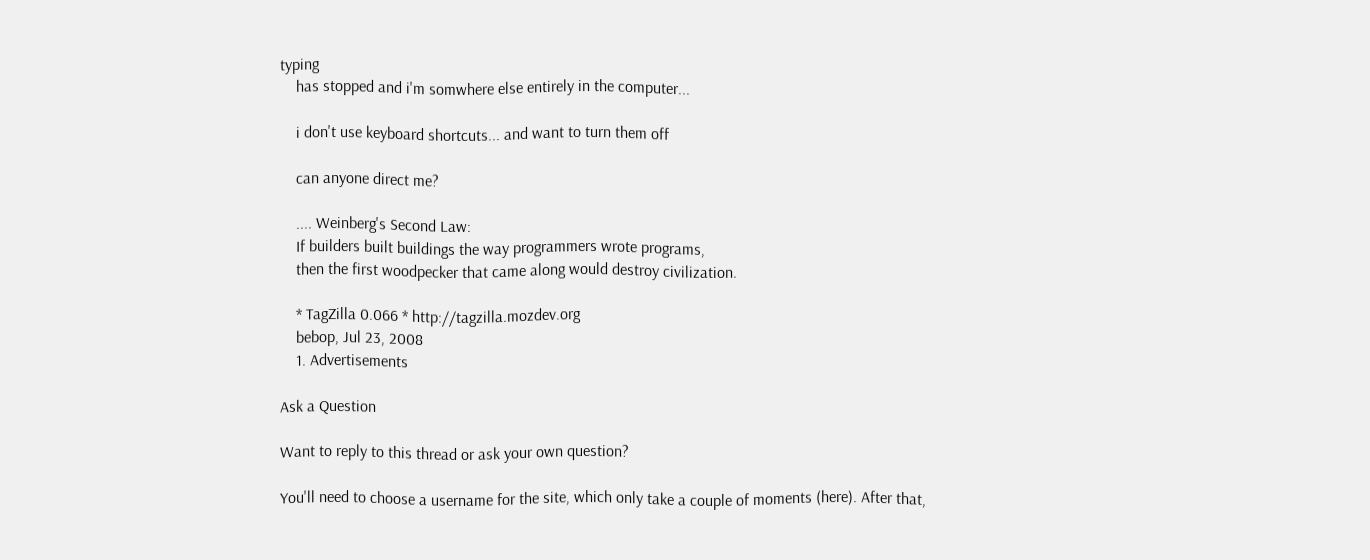typing
    has stopped and i'm somwhere else entirely in the computer...

    i don't use keyboard shortcuts... and want to turn them off

    can anyone direct me?

    .... Weinberg's Second Law:
    If builders built buildings the way programmers wrote programs,
    then the first woodpecker that came along would destroy civilization.

    * TagZilla 0.066 * http://tagzilla.mozdev.org
    bebop, Jul 23, 2008
    1. Advertisements

Ask a Question

Want to reply to this thread or ask your own question?

You'll need to choose a username for the site, which only take a couple of moments (here). After that,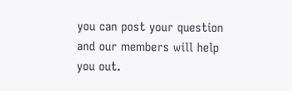you can post your question and our members will help you out.